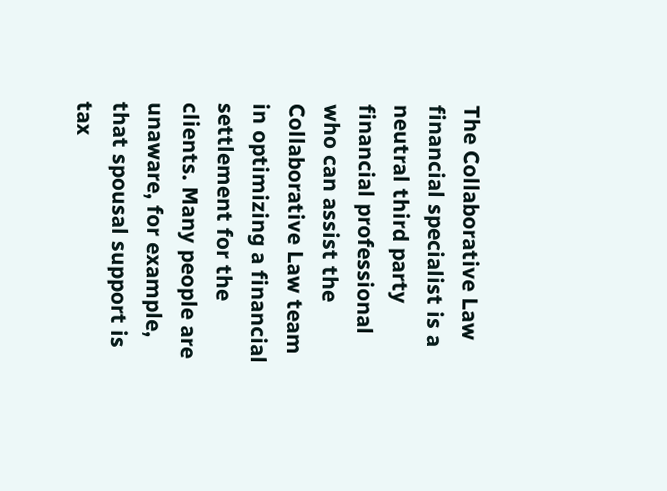The Collaborative Law financial specialist is a neutral third party financial professional who can assist the Collaborative Law team in optimizing a financial settlement for the clients. Many people are unaware, for example, that spousal support is tax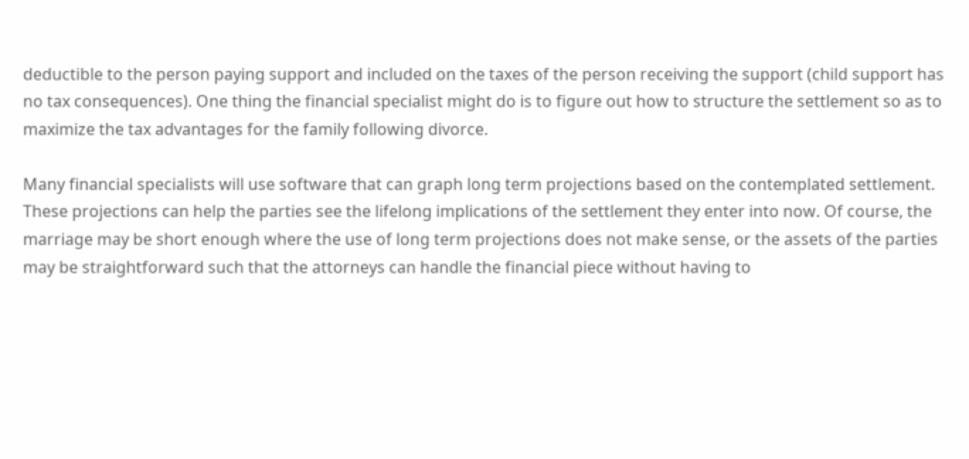deductible to the person paying support and included on the taxes of the person receiving the support (child support has no tax consequences). One thing the financial specialist might do is to figure out how to structure the settlement so as to maximize the tax advantages for the family following divorce.

Many financial specialists will use software that can graph long term projections based on the contemplated settlement. These projections can help the parties see the lifelong implications of the settlement they enter into now. Of course, the marriage may be short enough where the use of long term projections does not make sense, or the assets of the parties may be straightforward such that the attorneys can handle the financial piece without having to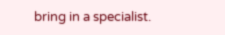bring in a specialist.